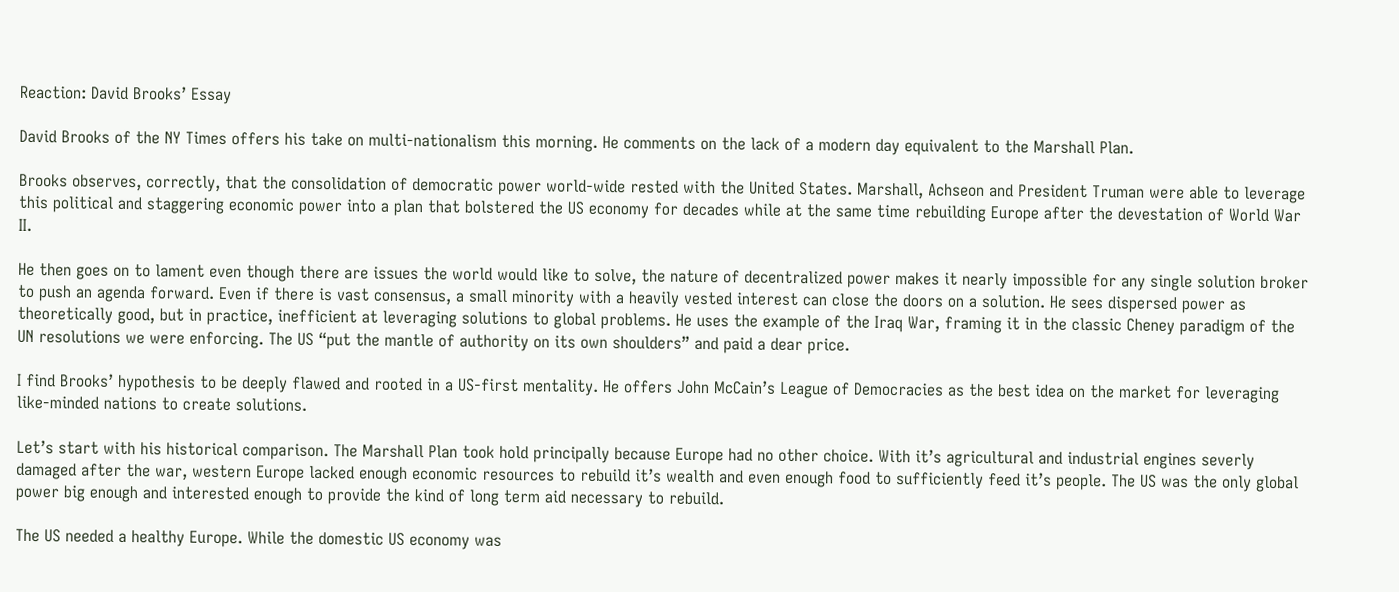Reaction: David Brooks’ Essay

David Brooks of the NY Times offers his take on multi-nationalism this morning. He comments on the lack of a modern day equivalent to the Marshall Plan.

Brooks observes, correctly, that the consolidation of democratic power world-wide rested with the United States. Marshall, Achseon and President Truman were able to leverage this political and staggering economic power into a plan that bolstered the US economy for decades while at the same time rebuilding Europe after the devestation of World War II.

He then goes on to lament even though there are issues the world would like to solve, the nature of decentralized power makes it nearly impossible for any single solution broker to push an agenda forward. Even if there is vast consensus, a small minority with a heavily vested interest can close the doors on a solution. He sees dispersed power as theoretically good, but in practice, inefficient at leveraging solutions to global problems. He uses the example of the Iraq War, framing it in the classic Cheney paradigm of the UN resolutions we were enforcing. The US “put the mantle of authority on its own shoulders” and paid a dear price.

I find Brooks’ hypothesis to be deeply flawed and rooted in a US-first mentality. He offers John McCain’s League of Democracies as the best idea on the market for leveraging like-minded nations to create solutions.

Let’s start with his historical comparison. The Marshall Plan took hold principally because Europe had no other choice. With it’s agricultural and industrial engines severly damaged after the war, western Europe lacked enough economic resources to rebuild it’s wealth and even enough food to sufficiently feed it’s people. The US was the only global power big enough and interested enough to provide the kind of long term aid necessary to rebuild.

The US needed a healthy Europe. While the domestic US economy was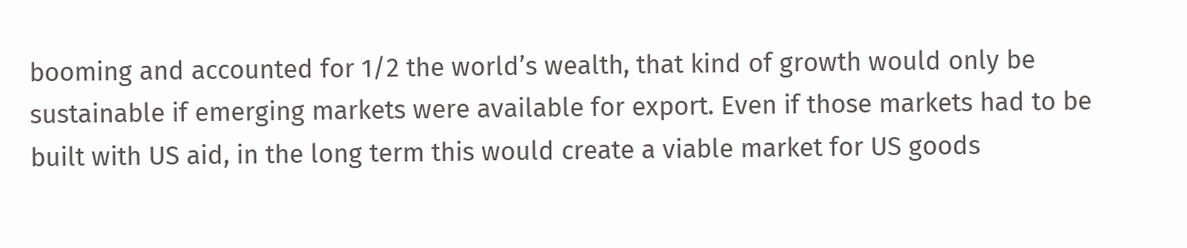booming and accounted for 1/2 the world’s wealth, that kind of growth would only be sustainable if emerging markets were available for export. Even if those markets had to be built with US aid, in the long term this would create a viable market for US goods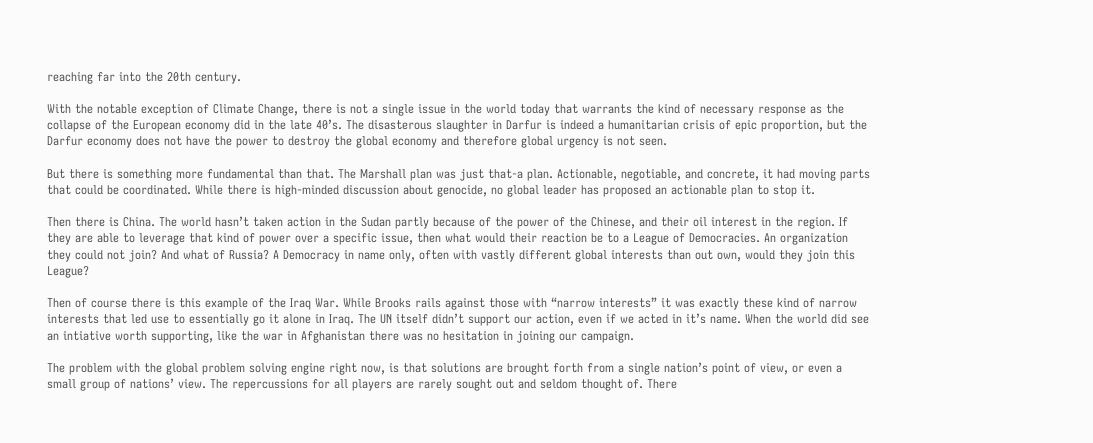reaching far into the 20th century.

With the notable exception of Climate Change, there is not a single issue in the world today that warrants the kind of necessary response as the collapse of the European economy did in the late 40’s. The disasterous slaughter in Darfur is indeed a humanitarian crisis of epic proportion, but the Darfur economy does not have the power to destroy the global economy and therefore global urgency is not seen.

But there is something more fundamental than that. The Marshall plan was just that-a plan. Actionable, negotiable, and concrete, it had moving parts that could be coordinated. While there is high-minded discussion about genocide, no global leader has proposed an actionable plan to stop it.

Then there is China. The world hasn’t taken action in the Sudan partly because of the power of the Chinese, and their oil interest in the region. If they are able to leverage that kind of power over a specific issue, then what would their reaction be to a League of Democracies. An organization they could not join? And what of Russia? A Democracy in name only, often with vastly different global interests than out own, would they join this League?

Then of course there is this example of the Iraq War. While Brooks rails against those with “narrow interests” it was exactly these kind of narrow interests that led use to essentially go it alone in Iraq. The UN itself didn’t support our action, even if we acted in it’s name. When the world did see an intiative worth supporting, like the war in Afghanistan there was no hesitation in joining our campaign.

The problem with the global problem solving engine right now, is that solutions are brought forth from a single nation’s point of view, or even a small group of nations’ view. The repercussions for all players are rarely sought out and seldom thought of. There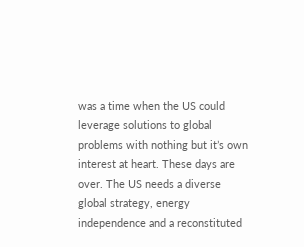was a time when the US could leverage solutions to global problems with nothing but it’s own interest at heart. These days are over. The US needs a diverse global strategy, energy independence and a reconstituted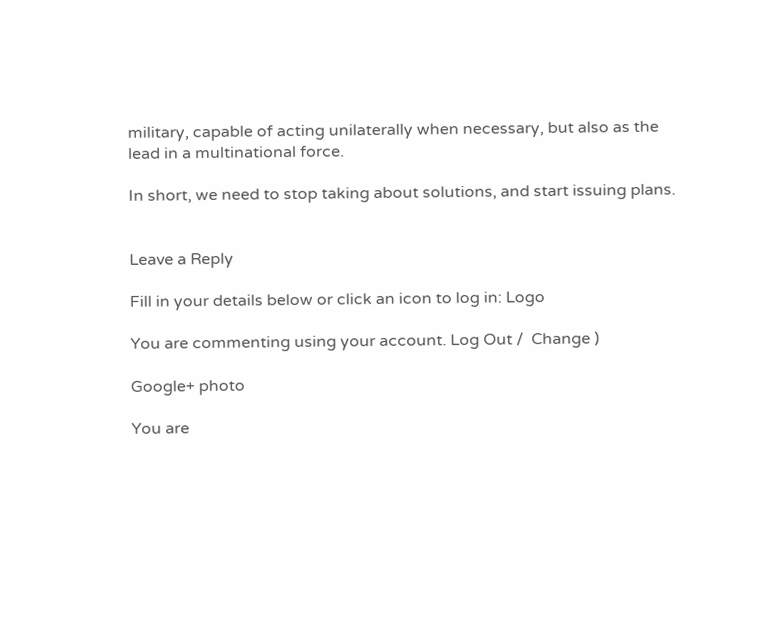military, capable of acting unilaterally when necessary, but also as the lead in a multinational force.

In short, we need to stop taking about solutions, and start issuing plans.


Leave a Reply

Fill in your details below or click an icon to log in: Logo

You are commenting using your account. Log Out /  Change )

Google+ photo

You are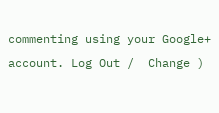commenting using your Google+ account. Log Out /  Change )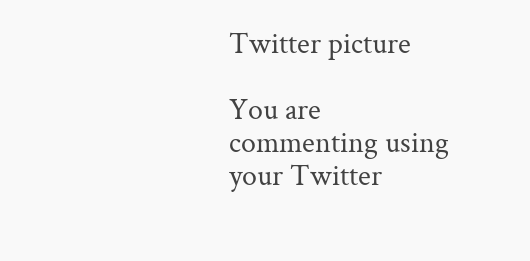Twitter picture

You are commenting using your Twitter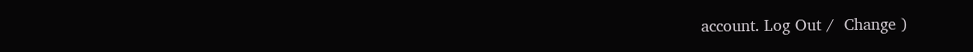account. Log Out /  Change )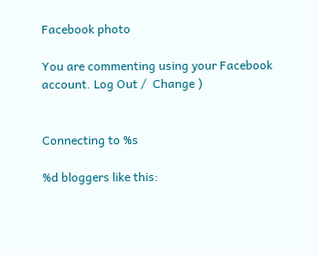Facebook photo

You are commenting using your Facebook account. Log Out /  Change )


Connecting to %s

%d bloggers like this: